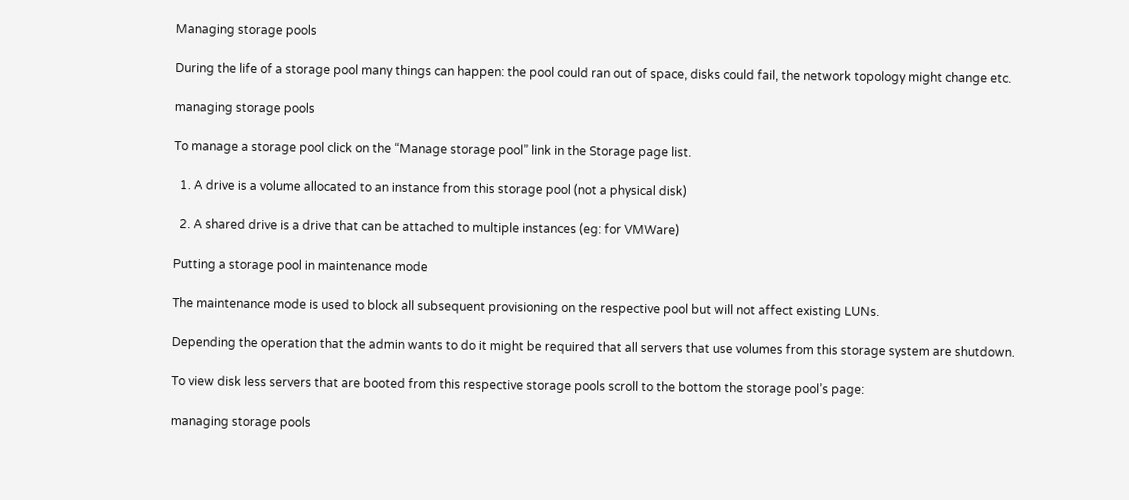Managing storage pools

During the life of a storage pool many things can happen: the pool could ran out of space, disks could fail, the network topology might change etc.

managing storage pools

To manage a storage pool click on the “Manage storage pool” link in the Storage page list.

  1. A drive is a volume allocated to an instance from this storage pool (not a physical disk)

  2. A shared drive is a drive that can be attached to multiple instances (eg: for VMWare)

Putting a storage pool in maintenance mode

The maintenance mode is used to block all subsequent provisioning on the respective pool but will not affect existing LUNs.

Depending the operation that the admin wants to do it might be required that all servers that use volumes from this storage system are shutdown.

To view disk less servers that are booted from this respective storage pools scroll to the bottom the storage pool’s page:

managing storage pools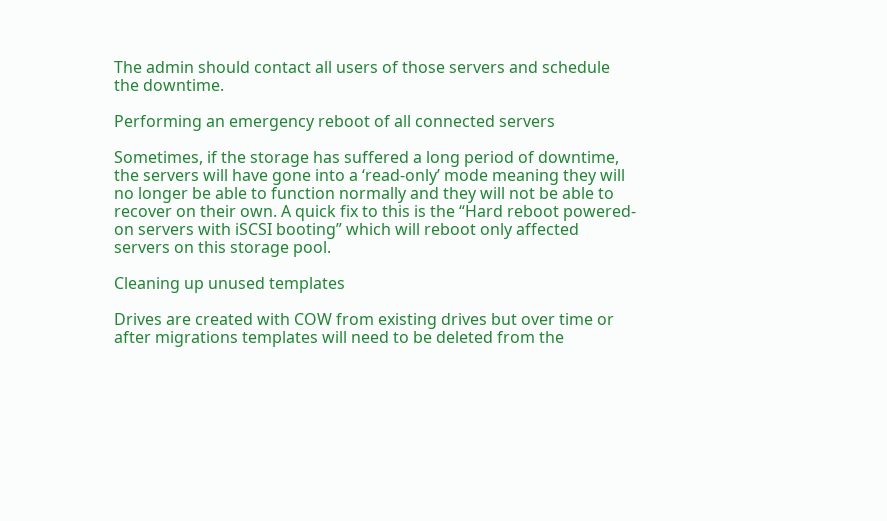The admin should contact all users of those servers and schedule the downtime.

Performing an emergency reboot of all connected servers

Sometimes, if the storage has suffered a long period of downtime, the servers will have gone into a ‘read-only’ mode meaning they will no longer be able to function normally and they will not be able to recover on their own. A quick fix to this is the “Hard reboot powered-on servers with iSCSI booting” which will reboot only affected servers on this storage pool.

Cleaning up unused templates

Drives are created with COW from existing drives but over time or after migrations templates will need to be deleted from the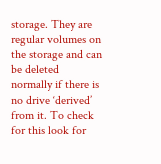storage. They are regular volumes on the storage and can be deleted normally if there is no drive ‘derived’ from it. To check for this look for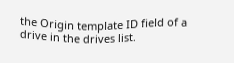the Origin template ID field of a drive in the drives list.